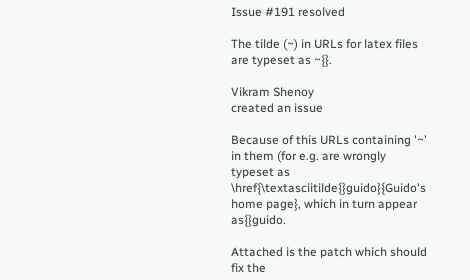Issue #191 resolved

The tilde (~) in URLs for latex files are typeset as ~{}.

Vikram Shenoy
created an issue

Because of this URLs containing '~' in them (for e.g. are wrongly typeset as \href{\textasciitilde{}guido}{Guido's home page}, which in turn appear as{}guido.

Attached is the patch which should fix the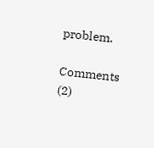problem.

Comments (2)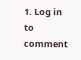1. Log in to comment